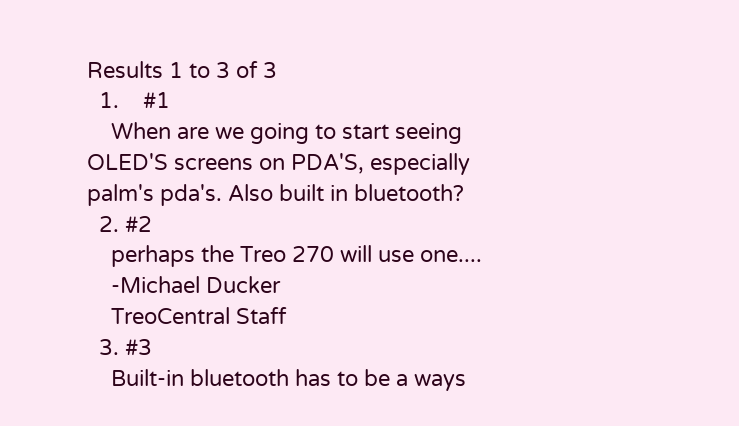Results 1 to 3 of 3
  1.    #1
    When are we going to start seeing OLED'S screens on PDA'S, especially palm's pda's. Also built in bluetooth?
  2. #2
    perhaps the Treo 270 will use one....
    -Michael Ducker
    TreoCentral Staff
  3. #3
    Built-in bluetooth has to be a ways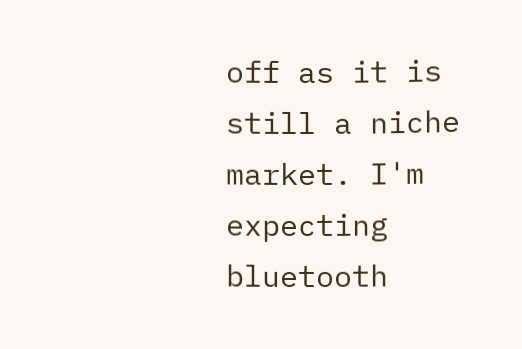off as it is still a niche market. I'm expecting bluetooth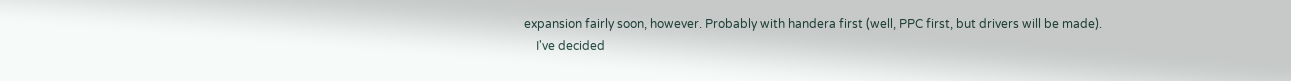expansion fairly soon, however. Probably with handera first (well, PPC first, but drivers will be made).
    I've decided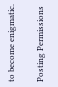to become enigmatic.

Posting Permissions